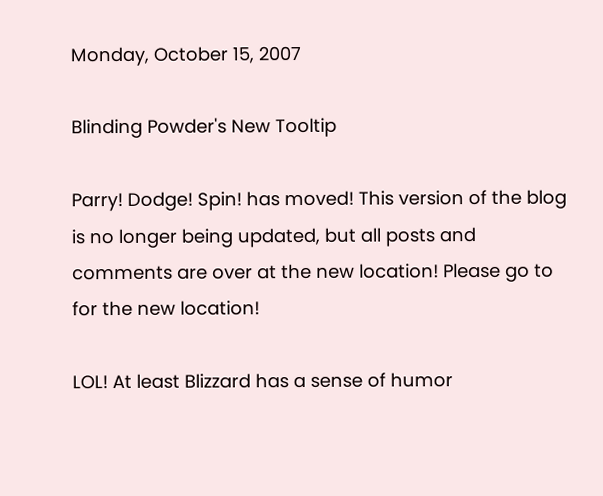Monday, October 15, 2007

Blinding Powder's New Tooltip

Parry! Dodge! Spin! has moved! This version of the blog is no longer being updated, but all posts and comments are over at the new location! Please go to for the new location!

LOL! At least Blizzard has a sense of humor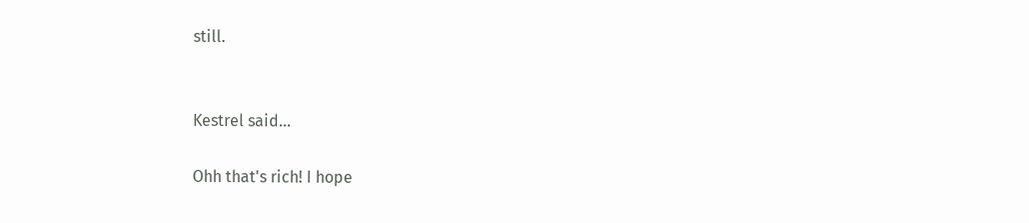still.


Kestrel said...

Ohh that's rich! I hope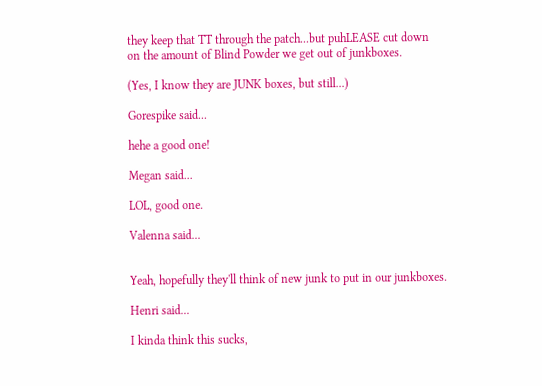they keep that TT through the patch...but puhLEASE cut down on the amount of Blind Powder we get out of junkboxes.

(Yes, I know they are JUNK boxes, but still...)

Gorespike said...

hehe a good one!

Megan said...

LOL, good one.

Valenna said...


Yeah, hopefully they'll think of new junk to put in our junkboxes.

Henri said...

I kinda think this sucks,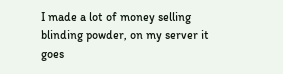I made a lot of money selling blinding powder, on my server it goes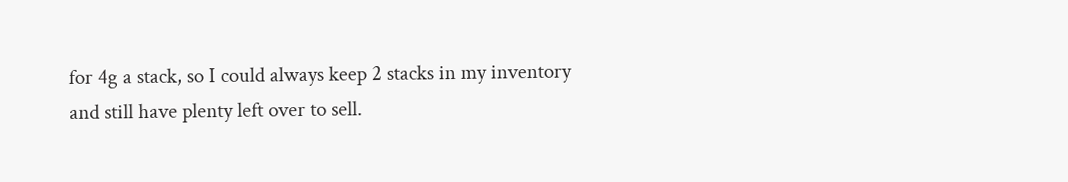for 4g a stack, so I could always keep 2 stacks in my inventory and still have plenty left over to sell.